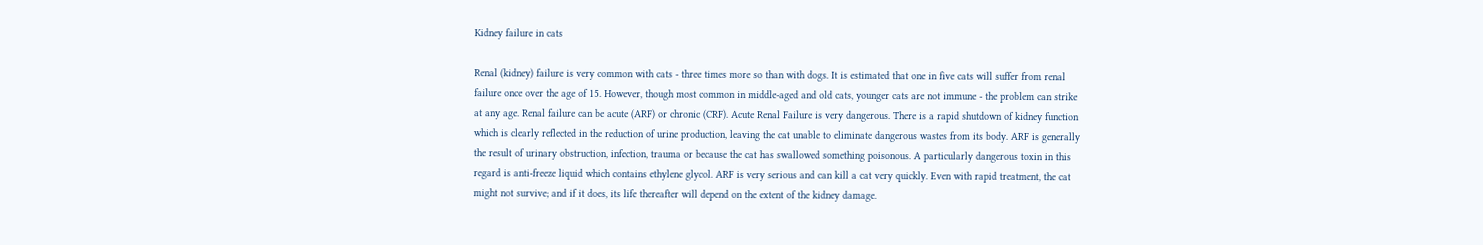Kidney failure in cats

Renal (kidney) failure is very common with cats - three times more so than with dogs. It is estimated that one in five cats will suffer from renal failure once over the age of 15. However, though most common in middle-aged and old cats, younger cats are not immune - the problem can strike at any age. Renal failure can be acute (ARF) or chronic (CRF). Acute Renal Failure is very dangerous. There is a rapid shutdown of kidney function which is clearly reflected in the reduction of urine production, leaving the cat unable to eliminate dangerous wastes from its body. ARF is generally the result of urinary obstruction, infection, trauma or because the cat has swallowed something poisonous. A particularly dangerous toxin in this regard is anti-freeze liquid which contains ethylene glycol. ARF is very serious and can kill a cat very quickly. Even with rapid treatment, the cat might not survive; and if it does, its life thereafter will depend on the extent of the kidney damage.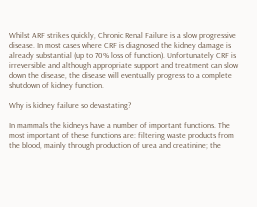Whilst ARF strikes quickly, Chronic Renal Failure is a slow progressive disease. In most cases where CRF is diagnosed the kidney damage is already substantial (up to 70% loss of function). Unfortunately CRF is irreversible and although appropriate support and treatment can slow down the disease, the disease will eventually progress to a complete shutdown of kidney function.

Why is kidney failure so devastating?

In mammals the kidneys have a number of important functions. The most important of these functions are: filtering waste products from the blood, mainly through production of urea and creatinine; the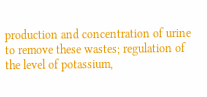production and concentration of urine to remove these wastes; regulation of the level of potassium,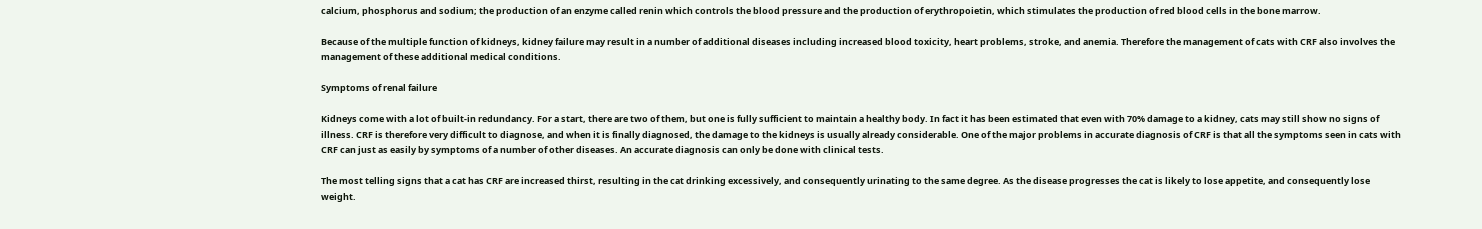calcium, phosphorus and sodium; the production of an enzyme called renin which controls the blood pressure and the production of erythropoietin, which stimulates the production of red blood cells in the bone marrow.

Because of the multiple function of kidneys, kidney failure may result in a number of additional diseases including increased blood toxicity, heart problems, stroke, and anemia. Therefore the management of cats with CRF also involves the management of these additional medical conditions.

Symptoms of renal failure

Kidneys come with a lot of built-in redundancy. For a start, there are two of them, but one is fully sufficient to maintain a healthy body. In fact it has been estimated that even with 70% damage to a kidney, cats may still show no signs of illness. CRF is therefore very difficult to diagnose, and when it is finally diagnosed, the damage to the kidneys is usually already considerable. One of the major problems in accurate diagnosis of CRF is that all the symptoms seen in cats with CRF can just as easily by symptoms of a number of other diseases. An accurate diagnosis can only be done with clinical tests.

The most telling signs that a cat has CRF are increased thirst, resulting in the cat drinking excessively, and consequently urinating to the same degree. As the disease progresses the cat is likely to lose appetite, and consequently lose weight.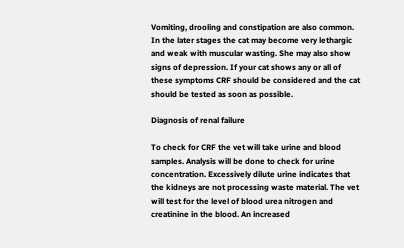Vomiting, drooling and constipation are also common. In the later stages the cat may become very lethargic and weak with muscular wasting. She may also show signs of depression. If your cat shows any or all of these symptoms CRF should be considered and the cat should be tested as soon as possible.

Diagnosis of renal failure

To check for CRF the vet will take urine and blood samples. Analysis will be done to check for urine concentration. Excessively dilute urine indicates that the kidneys are not processing waste material. The vet will test for the level of blood urea nitrogen and creatinine in the blood. An increased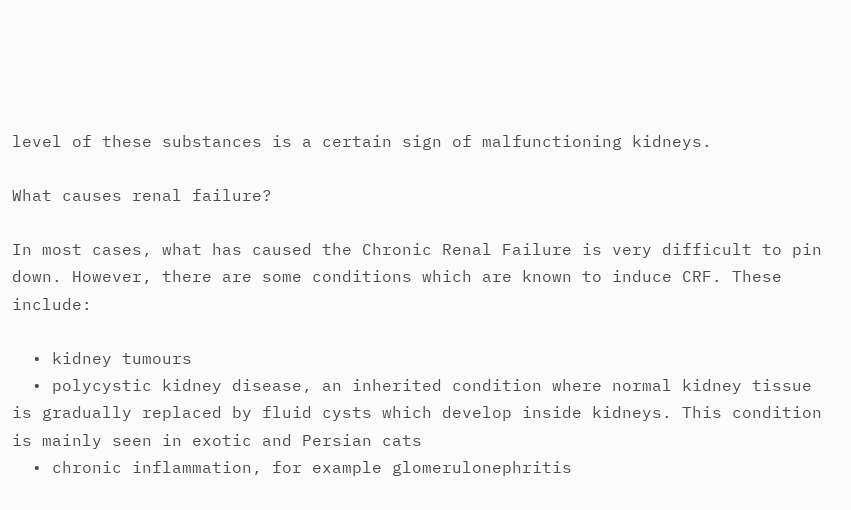level of these substances is a certain sign of malfunctioning kidneys.

What causes renal failure?

In most cases, what has caused the Chronic Renal Failure is very difficult to pin down. However, there are some conditions which are known to induce CRF. These include:

  • kidney tumours
  • polycystic kidney disease, an inherited condition where normal kidney tissue is gradually replaced by fluid cysts which develop inside kidneys. This condition is mainly seen in exotic and Persian cats
  • chronic inflammation, for example glomerulonephritis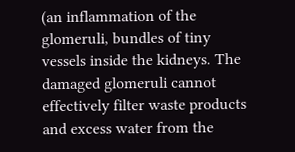(an inflammation of the glomeruli, bundles of tiny vessels inside the kidneys. The damaged glomeruli cannot effectively filter waste products and excess water from the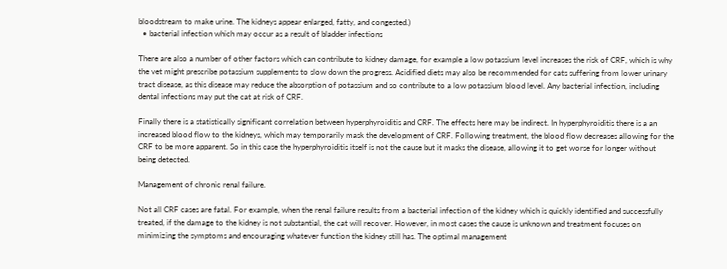bloodstream to make urine. The kidneys appear enlarged, fatty, and congested.)
  • bacterial infection which may occur as a result of bladder infections

There are also a number of other factors which can contribute to kidney damage, for example a low potassium level increases the risk of CRF, which is why the vet might prescribe potassium supplements to slow down the progress. Acidified diets may also be recommended for cats suffering from lower urinary tract disease, as this disease may reduce the absorption of potassium and so contribute to a low potassium blood level. Any bacterial infection, including dental infections may put the cat at risk of CRF.

Finally there is a statistically significant correlation between hyperphyroiditis and CRF. The effects here may be indirect. In hyperphyroiditis there is a an increased blood flow to the kidneys, which may temporarily mask the development of CRF. Following treatment, the blood flow decreases allowing for the CRF to be more apparent. So in this case the hyperphyroiditis itself is not the cause but it masks the disease, allowing it to get worse for longer without being detected.

Management of chronic renal failure.

Not all CRF cases are fatal. For example, when the renal failure results from a bacterial infection of the kidney which is quickly identified and successfully treated, if the damage to the kidney is not substantial, the cat will recover. However, in most cases the cause is unknown and treatment focuses on minimizing the symptoms and encouraging whatever function the kidney still has. The optimal management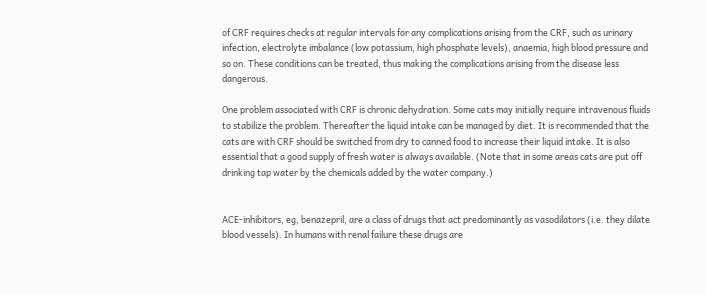of CRF requires checks at regular intervals for any complications arising from the CRF, such as urinary infection, electrolyte imbalance (low potassium, high phosphate levels), anaemia, high blood pressure and so on. These conditions can be treated, thus making the complications arising from the disease less dangerous.

One problem associated with CRF is chronic dehydration. Some cats may initially require intravenous fluids to stabilize the problem. Thereafter the liquid intake can be managed by diet. It is recommended that the cats are with CRF should be switched from dry to canned food to increase their liquid intake. It is also essential that a good supply of fresh water is always available. (Note that in some areas cats are put off drinking tap water by the chemicals added by the water company.)


ACE-inhibitors, eg, benazepril, are a class of drugs that act predominantly as vasodilators (i.e. they dilate blood vessels). In humans with renal failure these drugs are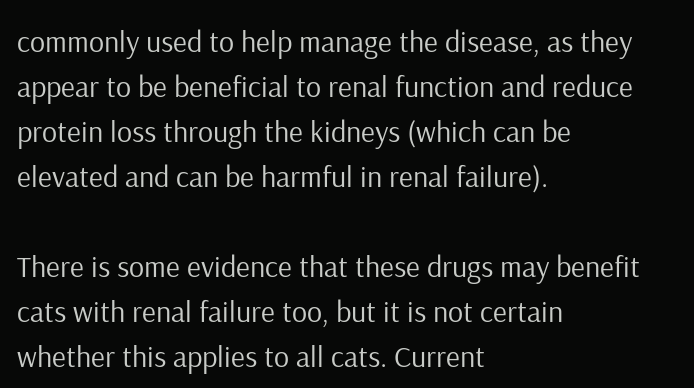commonly used to help manage the disease, as they appear to be beneficial to renal function and reduce protein loss through the kidneys (which can be elevated and can be harmful in renal failure).

There is some evidence that these drugs may benefit cats with renal failure too, but it is not certain whether this applies to all cats. Current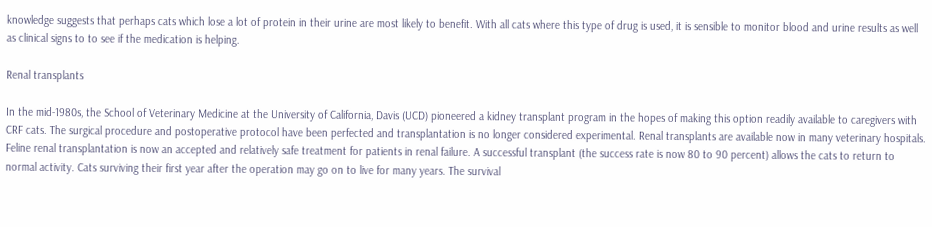knowledge suggests that perhaps cats which lose a lot of protein in their urine are most likely to benefit. With all cats where this type of drug is used, it is sensible to monitor blood and urine results as well as clinical signs to to see if the medication is helping.

Renal transplants

In the mid-1980s, the School of Veterinary Medicine at the University of California, Davis (UCD) pioneered a kidney transplant program in the hopes of making this option readily available to caregivers with CRF cats. The surgical procedure and postoperative protocol have been perfected and transplantation is no longer considered experimental. Renal transplants are available now in many veterinary hospitals. Feline renal transplantation is now an accepted and relatively safe treatment for patients in renal failure. A successful transplant (the success rate is now 80 to 90 percent) allows the cats to return to normal activity. Cats surviving their first year after the operation may go on to live for many years. The survival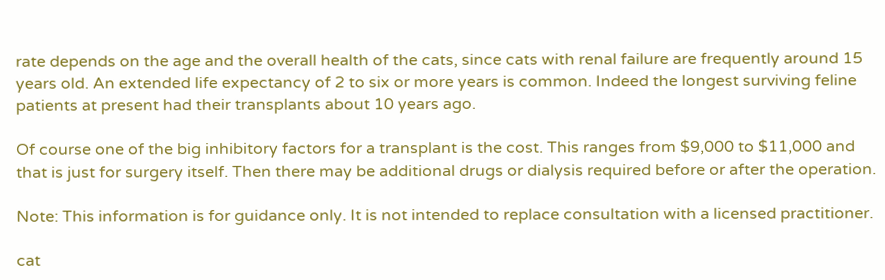rate depends on the age and the overall health of the cats, since cats with renal failure are frequently around 15 years old. An extended life expectancy of 2 to six or more years is common. Indeed the longest surviving feline patients at present had their transplants about 10 years ago.

Of course one of the big inhibitory factors for a transplant is the cost. This ranges from $9,000 to $11,000 and that is just for surgery itself. Then there may be additional drugs or dialysis required before or after the operation.

Note: This information is for guidance only. It is not intended to replace consultation with a licensed practitioner.

cat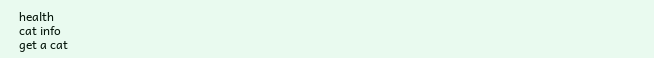health
cat info
get a cat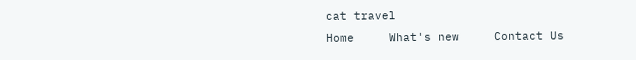cat travel
Home     What's new     Contact Us